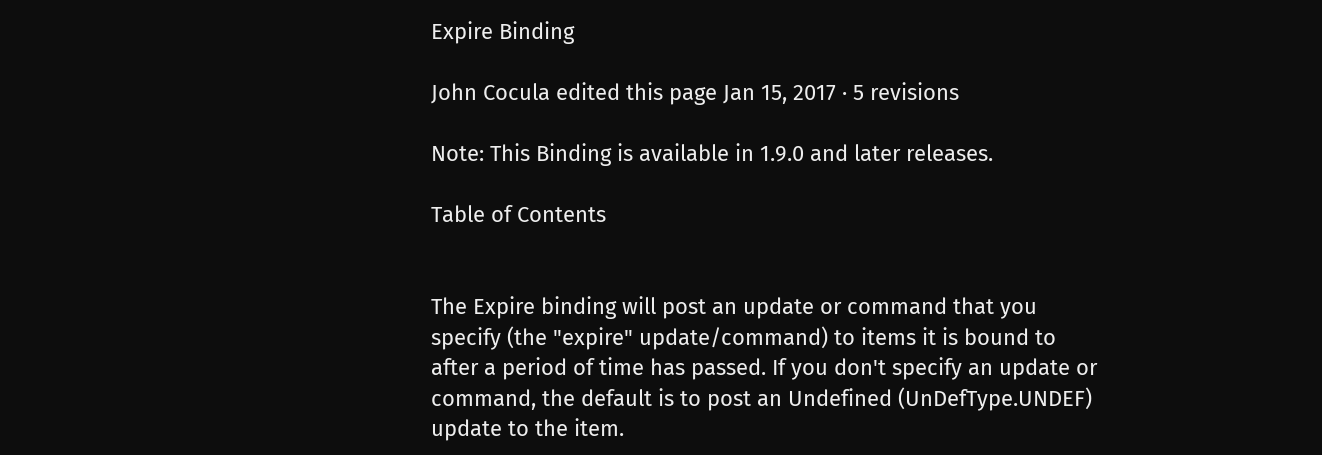Expire Binding

John Cocula edited this page Jan 15, 2017 · 5 revisions

Note: This Binding is available in 1.9.0 and later releases.

Table of Contents


The Expire binding will post an update or command that you specify (the "expire" update/command) to items it is bound to after a period of time has passed. If you don't specify an update or command, the default is to post an Undefined (UnDefType.UNDEF) update to the item.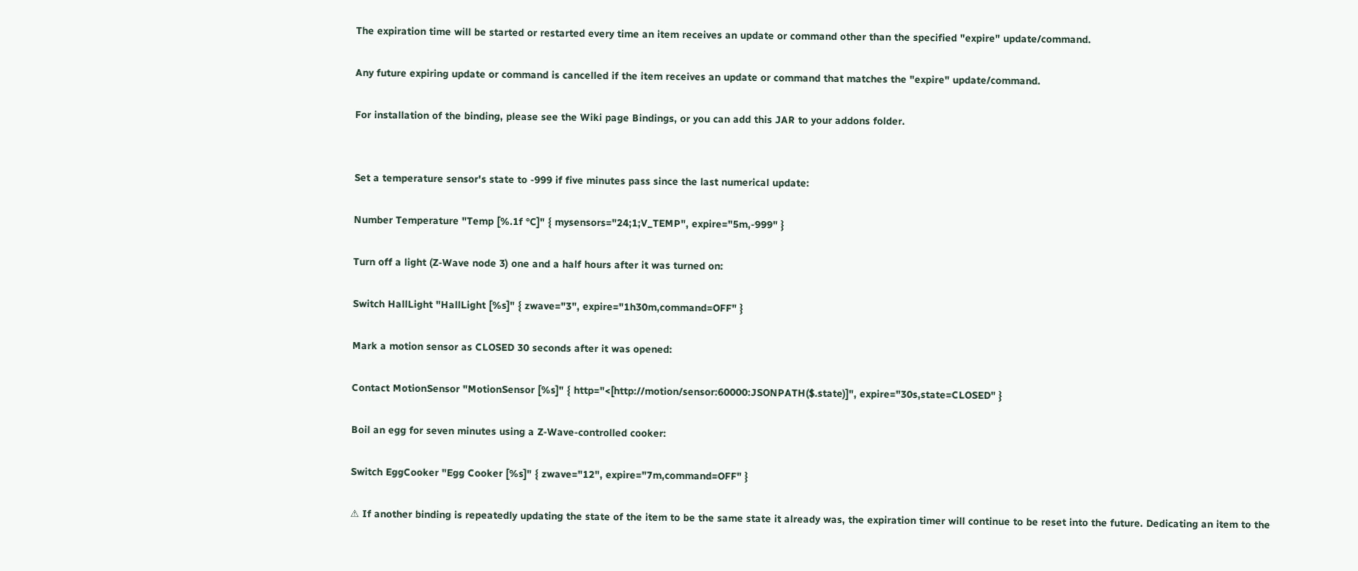The expiration time will be started or restarted every time an item receives an update or command other than the specified "expire" update/command.

Any future expiring update or command is cancelled if the item receives an update or command that matches the "expire" update/command.

For installation of the binding, please see the Wiki page Bindings, or you can add this JAR to your addons folder.


Set a temperature sensor's state to -999 if five minutes pass since the last numerical update:

Number Temperature "Temp [%.1f °C]" { mysensors="24;1;V_TEMP", expire="5m,-999" }

Turn off a light (Z-Wave node 3) one and a half hours after it was turned on:

Switch HallLight "HallLight [%s]" { zwave="3", expire="1h30m,command=OFF" }

Mark a motion sensor as CLOSED 30 seconds after it was opened:

Contact MotionSensor "MotionSensor [%s]" { http="<[http://motion/sensor:60000:JSONPATH($.state)]", expire="30s,state=CLOSED" }

Boil an egg for seven minutes using a Z-Wave-controlled cooker:

Switch EggCooker "Egg Cooker [%s]" { zwave="12", expire="7m,command=OFF" }

⚠ If another binding is repeatedly updating the state of the item to be the same state it already was, the expiration timer will continue to be reset into the future. Dedicating an item to the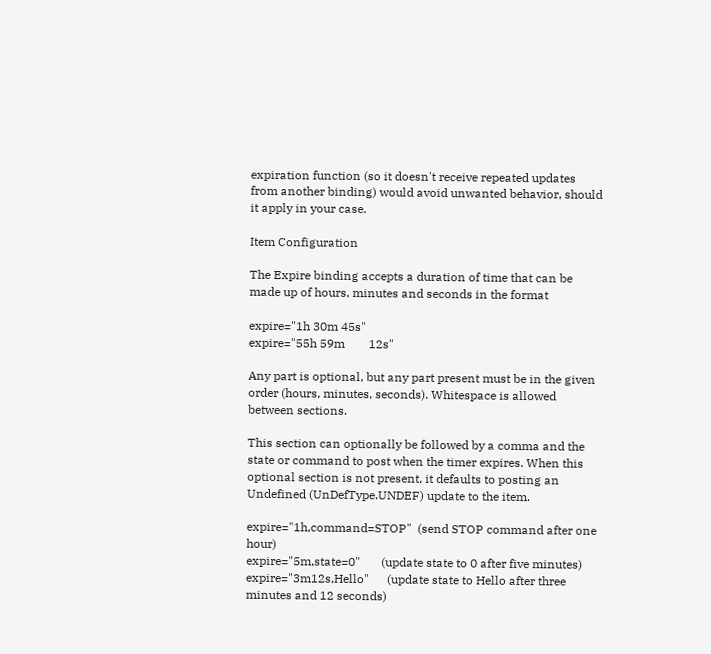expiration function (so it doesn't receive repeated updates from another binding) would avoid unwanted behavior, should it apply in your case.

Item Configuration

The Expire binding accepts a duration of time that can be made up of hours, minutes and seconds in the format

expire="1h 30m 45s"
expire="55h 59m        12s"

Any part is optional, but any part present must be in the given order (hours, minutes, seconds). Whitespace is allowed between sections.

This section can optionally be followed by a comma and the state or command to post when the timer expires. When this optional section is not present, it defaults to posting an Undefined (UnDefType.UNDEF) update to the item.

expire="1h,command=STOP"  (send STOP command after one hour)
expire="5m,state=0"       (update state to 0 after five minutes)
expire="3m12s,Hello"      (update state to Hello after three minutes and 12 seconds)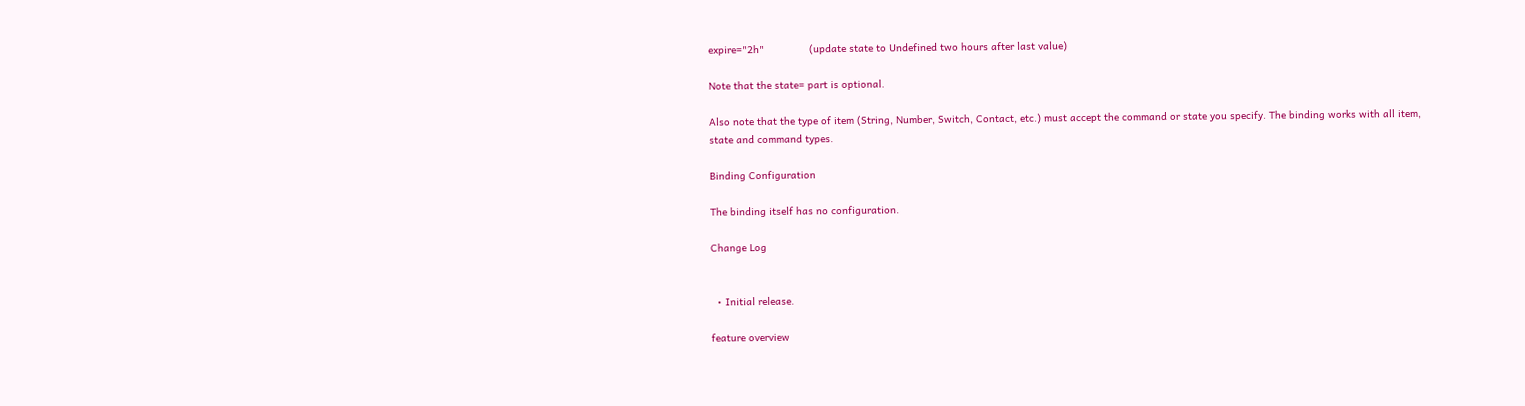expire="2h"               (update state to Undefined two hours after last value)

Note that the state= part is optional.

Also note that the type of item (String, Number, Switch, Contact, etc.) must accept the command or state you specify. The binding works with all item, state and command types.

Binding Configuration

The binding itself has no configuration.

Change Log


  • Initial release.

feature overview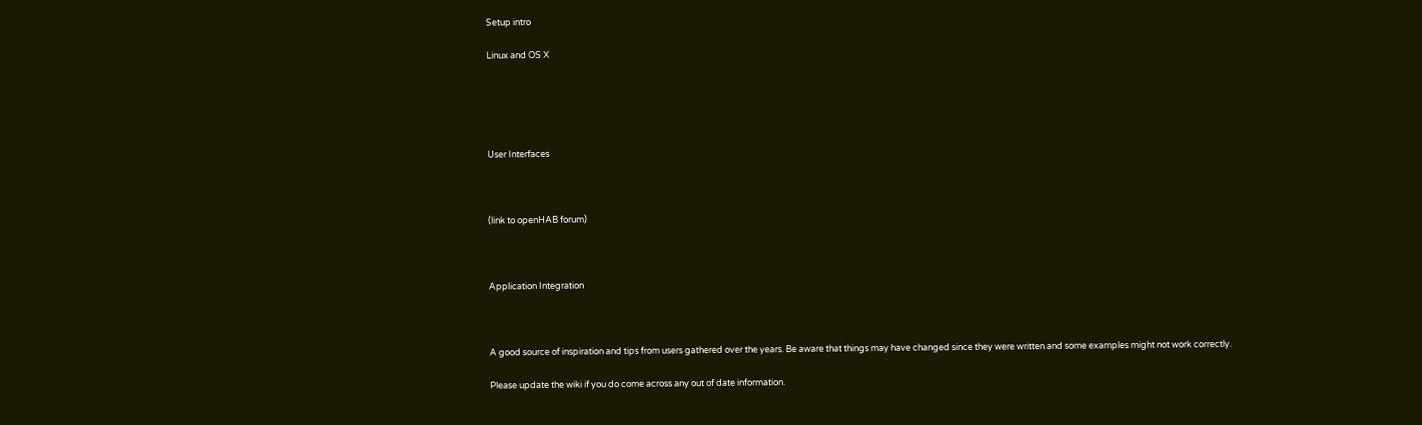Setup intro

Linux and OS X





User Interfaces



(link to openHAB forum)



Application Integration



A good source of inspiration and tips from users gathered over the years. Be aware that things may have changed since they were written and some examples might not work correctly.

Please update the wiki if you do come across any out of date information.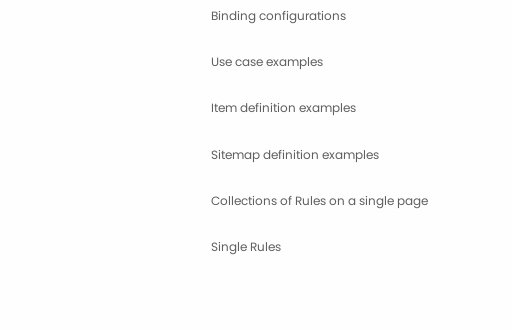Binding configurations

Use case examples

Item definition examples

Sitemap definition examples

Collections of Rules on a single page

Single Rules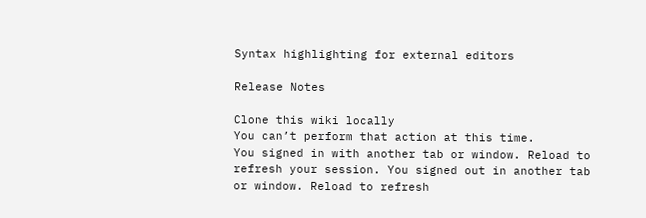Syntax highlighting for external editors

Release Notes

Clone this wiki locally
You can’t perform that action at this time.
You signed in with another tab or window. Reload to refresh your session. You signed out in another tab or window. Reload to refresh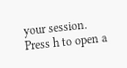your session.
Press h to open a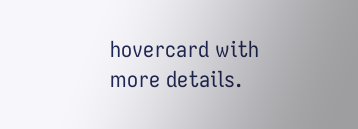hovercard with more details.